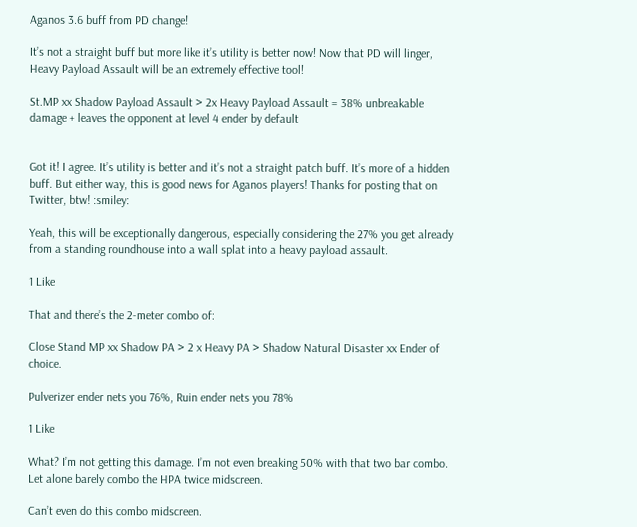Aganos 3.6 buff from PD change!

It’s not a straight buff but more like it’s utility is better now! Now that PD will linger, Heavy Payload Assault will be an extremely effective tool!

St.MP xx Shadow Payload Assault > 2x Heavy Payload Assault = 38% unbreakable damage + leaves the opponent at level 4 ender by default


Got it! I agree. It’s utility is better and it’s not a straight patch buff. It’s more of a hidden buff. But either way, this is good news for Aganos players! Thanks for posting that on Twitter, btw! :smiley:

Yeah, this will be exceptionally dangerous, especially considering the 27% you get already from a standing roundhouse into a wall splat into a heavy payload assault.

1 Like

That and there’s the 2-meter combo of:

Close Stand MP xx Shadow PA > 2 x Heavy PA > Shadow Natural Disaster xx Ender of choice.

Pulverizer ender nets you 76%, Ruin ender nets you 78%

1 Like

What? I’m not getting this damage. I’m not even breaking 50% with that two bar combo. Let alone barely combo the HPA twice midscreen.

Can’t even do this combo midscreen.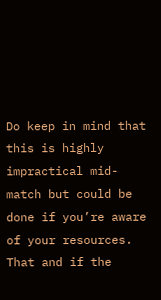Do keep in mind that this is highly impractical mid-match but could be done if you’re aware of your resources. That and if the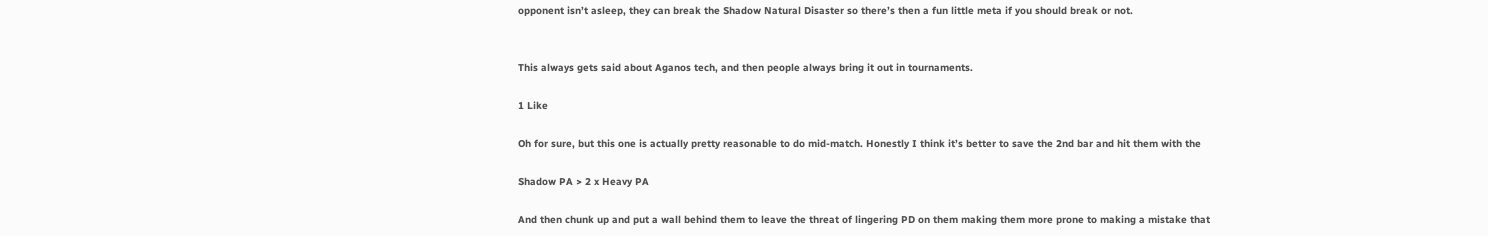opponent isn’t asleep, they can break the Shadow Natural Disaster so there’s then a fun little meta if you should break or not.


This always gets said about Aganos tech, and then people always bring it out in tournaments.

1 Like

Oh for sure, but this one is actually pretty reasonable to do mid-match. Honestly I think it’s better to save the 2nd bar and hit them with the

Shadow PA > 2 x Heavy PA

And then chunk up and put a wall behind them to leave the threat of lingering PD on them making them more prone to making a mistake that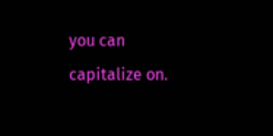you can capitalize on.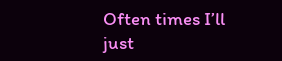Often times I’ll just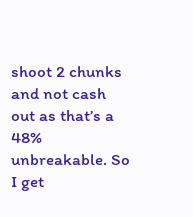shoot 2 chunks and not cash out as that’s a 48% unbreakable. So I get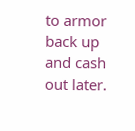to armor back up and cash out later.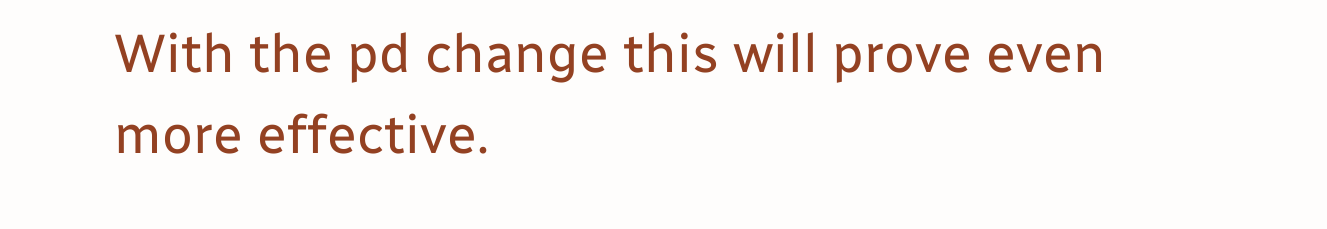With the pd change this will prove even more effective.